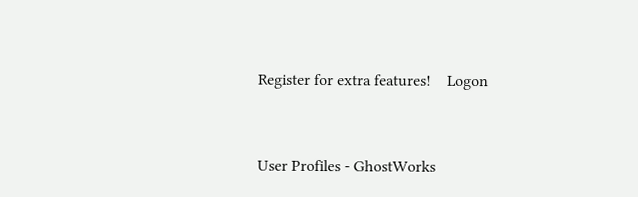Register for extra features!    Logon


User Profiles - GhostWorks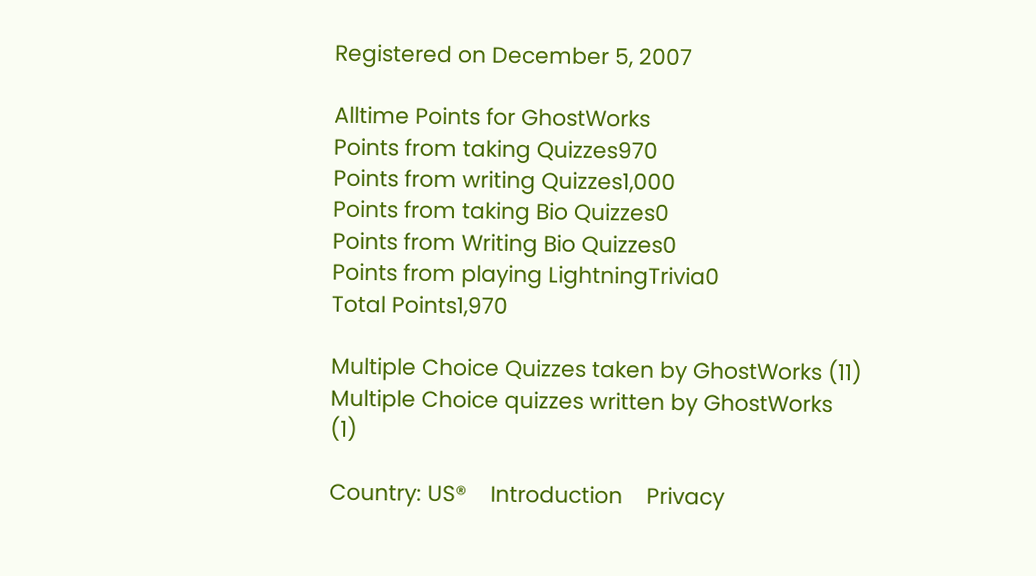Registered on December 5, 2007

Alltime Points for GhostWorks
Points from taking Quizzes970
Points from writing Quizzes1,000
Points from taking Bio Quizzes0
Points from Writing Bio Quizzes0
Points from playing LightningTrivia0
Total Points1,970

Multiple Choice Quizzes taken by GhostWorks (11)
Multiple Choice quizzes written by GhostWorks (1)

Country: US®    Introduction    Privacy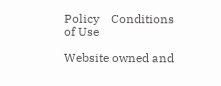Policy    Conditions of Use

Website owned and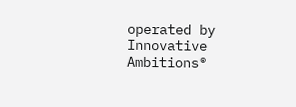operated by Innovative Ambitions®